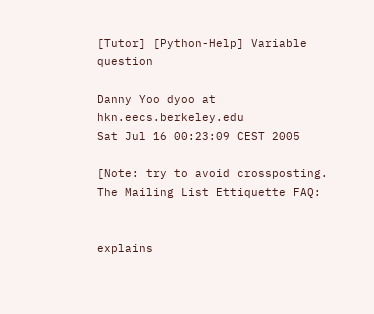[Tutor] [Python-Help] Variable question

Danny Yoo dyoo at hkn.eecs.berkeley.edu
Sat Jul 16 00:23:09 CEST 2005

[Note: try to avoid crossposting.  The Mailing List Ettiquette FAQ:


explains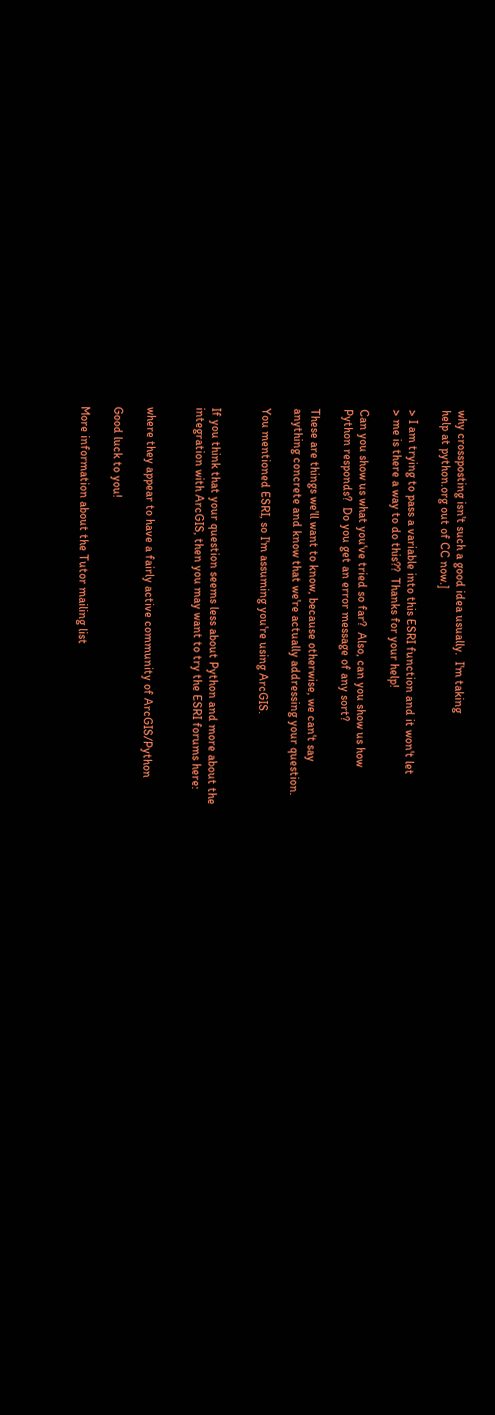why crossposting isn't such a good idea usually.  I'm taking
help at python.org out of CC now.]

> I am trying to pass a variable into this ESRI function and it won't let
> me is there a way to do this??  Thanks for your help!

Can you show us what you've tried so far?  Also, can you show us how
Python responds?  Do you get an error message of any sort?

These are things we'll want to know, because otherwise, we can't say
anything concrete and know that we're actually addressing your question.

You mentioned ESRI, so I'm assuming you're using ArcGIS.


If you think that your question seems less about Python and more about the
integration with ArcGIS, then you may want to try the ESRI forums here:


where they appear to have a fairly active community of ArcGIS/Python

Good luck to you!

More information about the Tutor mailing list